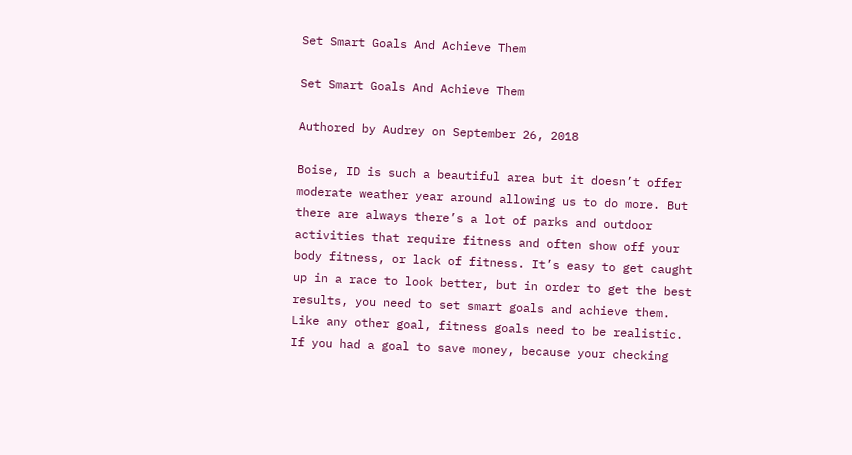Set Smart Goals And Achieve Them

Set Smart Goals And Achieve Them

Authored by Audrey on September 26, 2018

Boise, ID is such a beautiful area but it doesn’t offer moderate weather year around allowing us to do more. But there are always there’s a lot of parks and outdoor activities that require fitness and often show off your body fitness, or lack of fitness. It’s easy to get caught up in a race to look better, but in order to get the best results, you need to set smart goals and achieve them. Like any other goal, fitness goals need to be realistic. If you had a goal to save money, because your checking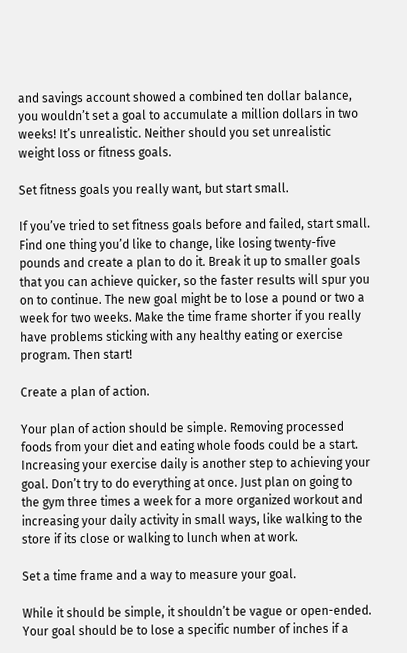and savings account showed a combined ten dollar balance, you wouldn’t set a goal to accumulate a million dollars in two weeks! It’s unrealistic. Neither should you set unrealistic weight loss or fitness goals.

Set fitness goals you really want, but start small.

If you’ve tried to set fitness goals before and failed, start small. Find one thing you’d like to change, like losing twenty-five pounds and create a plan to do it. Break it up to smaller goals that you can achieve quicker, so the faster results will spur you on to continue. The new goal might be to lose a pound or two a week for two weeks. Make the time frame shorter if you really have problems sticking with any healthy eating or exercise program. Then start!

Create a plan of action.

Your plan of action should be simple. Removing processed foods from your diet and eating whole foods could be a start. Increasing your exercise daily is another step to achieving your goal. Don’t try to do everything at once. Just plan on going to the gym three times a week for a more organized workout and increasing your daily activity in small ways, like walking to the store if its close or walking to lunch when at work.

Set a time frame and a way to measure your goal.

While it should be simple, it shouldn’t be vague or open-ended. Your goal should be to lose a specific number of inches if a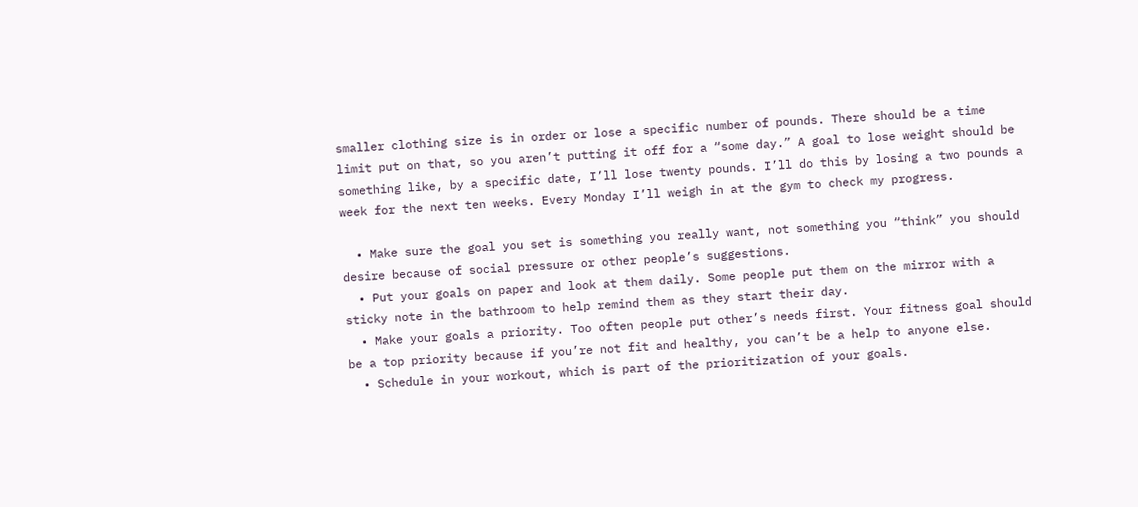smaller clothing size is in order or lose a specific number of pounds. There should be a time limit put on that, so you aren’t putting it off for a “some day.” A goal to lose weight should be something like, by a specific date, I’ll lose twenty pounds. I’ll do this by losing a two pounds a week for the next ten weeks. Every Monday I’ll weigh in at the gym to check my progress.

  • Make sure the goal you set is something you really want, not something you “think” you should desire because of social pressure or other people’s suggestions.
  • Put your goals on paper and look at them daily. Some people put them on the mirror with a sticky note in the bathroom to help remind them as they start their day.
  • Make your goals a priority. Too often people put other’s needs first. Your fitness goal should be a top priority because if you’re not fit and healthy, you can’t be a help to anyone else.
  • Schedule in your workout, which is part of the prioritization of your goals.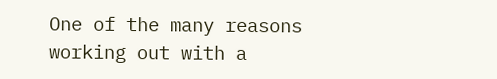One of the many reasons working out with a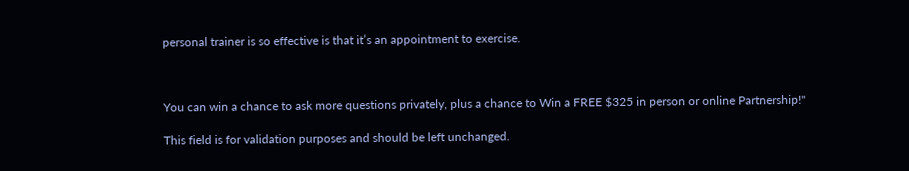personal trainer is so effective is that it’s an appointment to exercise.



You can win a chance to ask more questions privately, plus a chance to Win a FREE $325 in person or online Partnership!"

This field is for validation purposes and should be left unchanged.